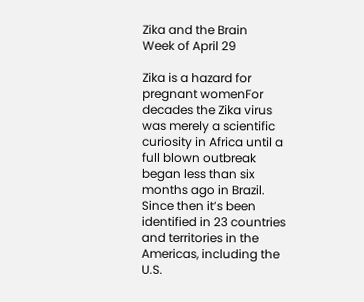Zika and the Brain
Week of April 29

Zika is a hazard for pregnant womenFor decades the Zika virus was merely a scientific curiosity in Africa until a full blown outbreak began less than six months ago in Brazil. Since then it’s been identified in 23 countries and territories in the Americas, including the U.S.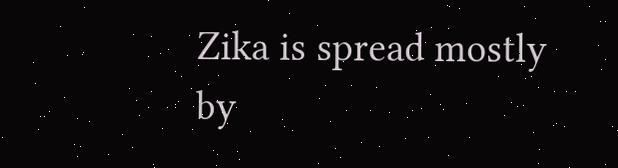Zika is spread mostly by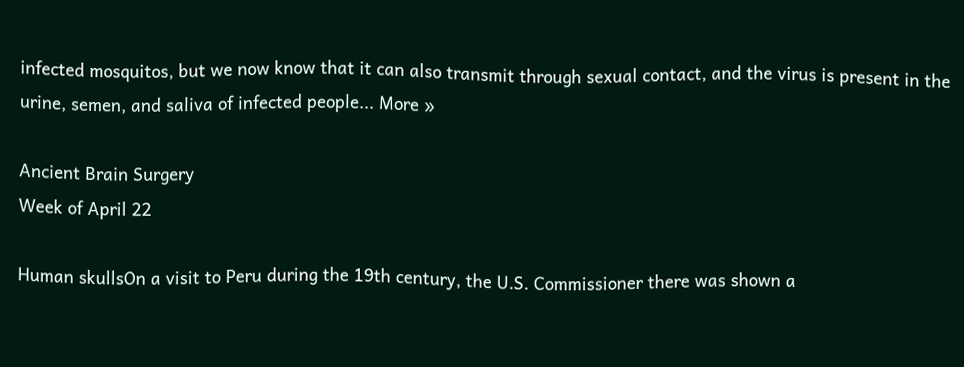infected mosquitos, but we now know that it can also transmit through sexual contact, and the virus is present in the urine, semen, and saliva of infected people... More »

Ancient Brain Surgery
Week of April 22

Human skullsOn a visit to Peru during the 19th century, the U.S. Commissioner there was shown a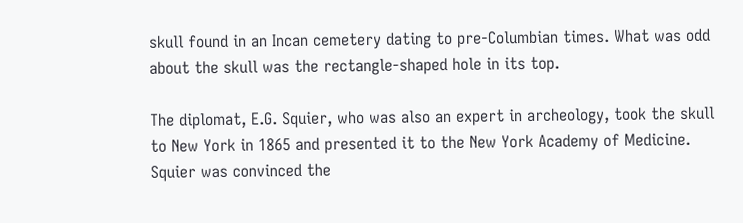skull found in an Incan cemetery dating to pre-Columbian times. What was odd about the skull was the rectangle-shaped hole in its top.

The diplomat, E.G. Squier, who was also an expert in archeology, took the skull to New York in 1865 and presented it to the New York Academy of Medicine. Squier was convinced the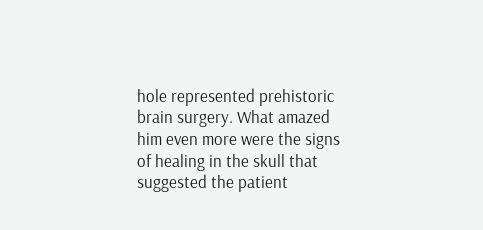hole represented prehistoric brain surgery. What amazed him even more were the signs of healing in the skull that suggested the patient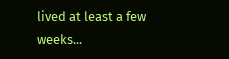lived at least a few weeks...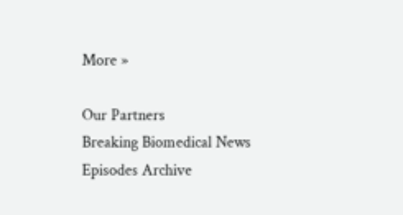More »

Our Partners
Breaking Biomedical News
Episodes Archive